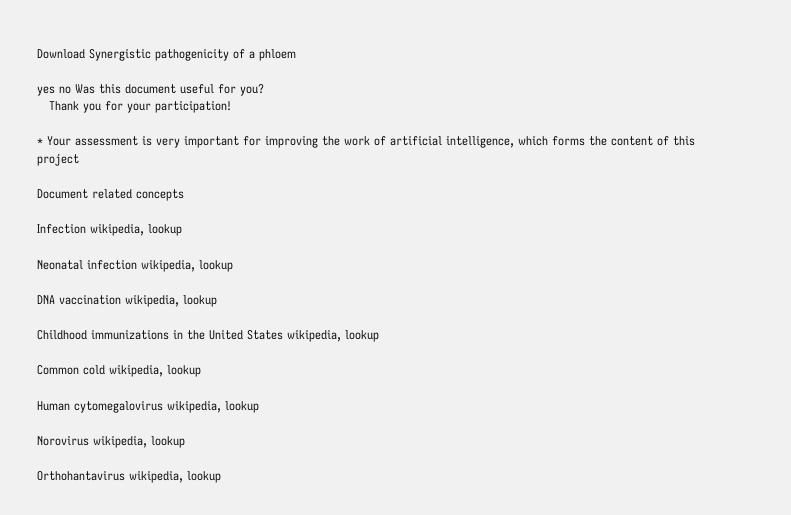Download Synergistic pathogenicity of a phloem

yes no Was this document useful for you?
   Thank you for your participation!

* Your assessment is very important for improving the work of artificial intelligence, which forms the content of this project

Document related concepts

Infection wikipedia, lookup

Neonatal infection wikipedia, lookup

DNA vaccination wikipedia, lookup

Childhood immunizations in the United States wikipedia, lookup

Common cold wikipedia, lookup

Human cytomegalovirus wikipedia, lookup

Norovirus wikipedia, lookup

Orthohantavirus wikipedia, lookup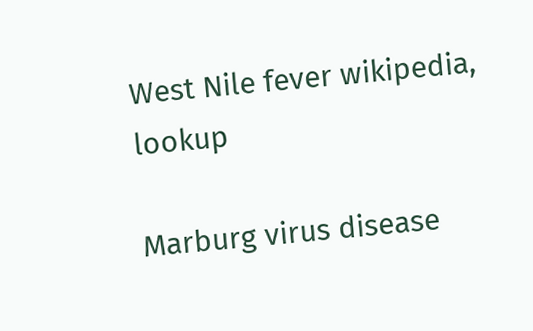West Nile fever wikipedia, lookup

Marburg virus disease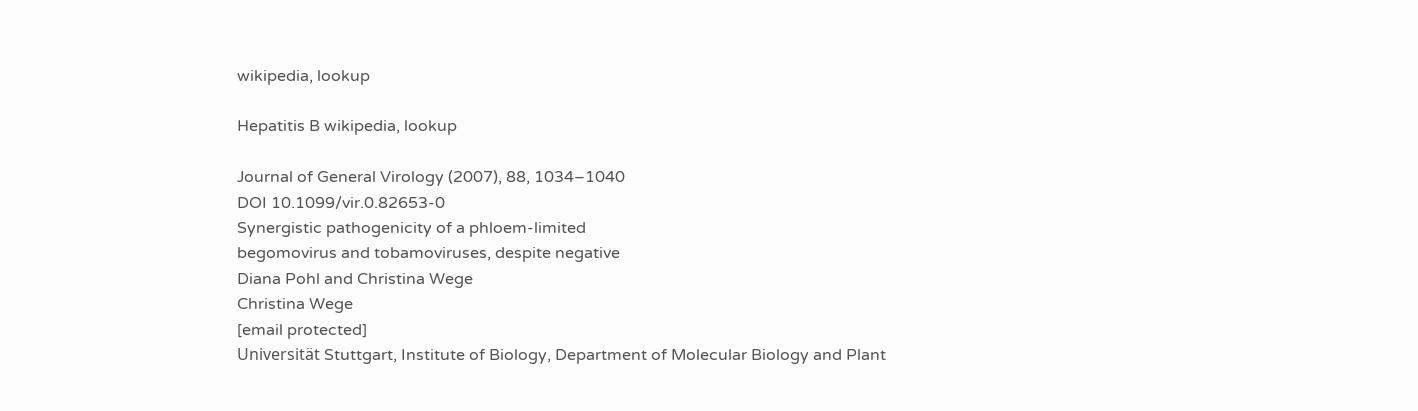wikipedia, lookup

Hepatitis B wikipedia, lookup

Journal of General Virology (2007), 88, 1034–1040
DOI 10.1099/vir.0.82653-0
Synergistic pathogenicity of a phloem-limited
begomovirus and tobamoviruses, despite negative
Diana Pohl and Christina Wege
Christina Wege
[email protected]
Universität Stuttgart, Institute of Biology, Department of Molecular Biology and Plant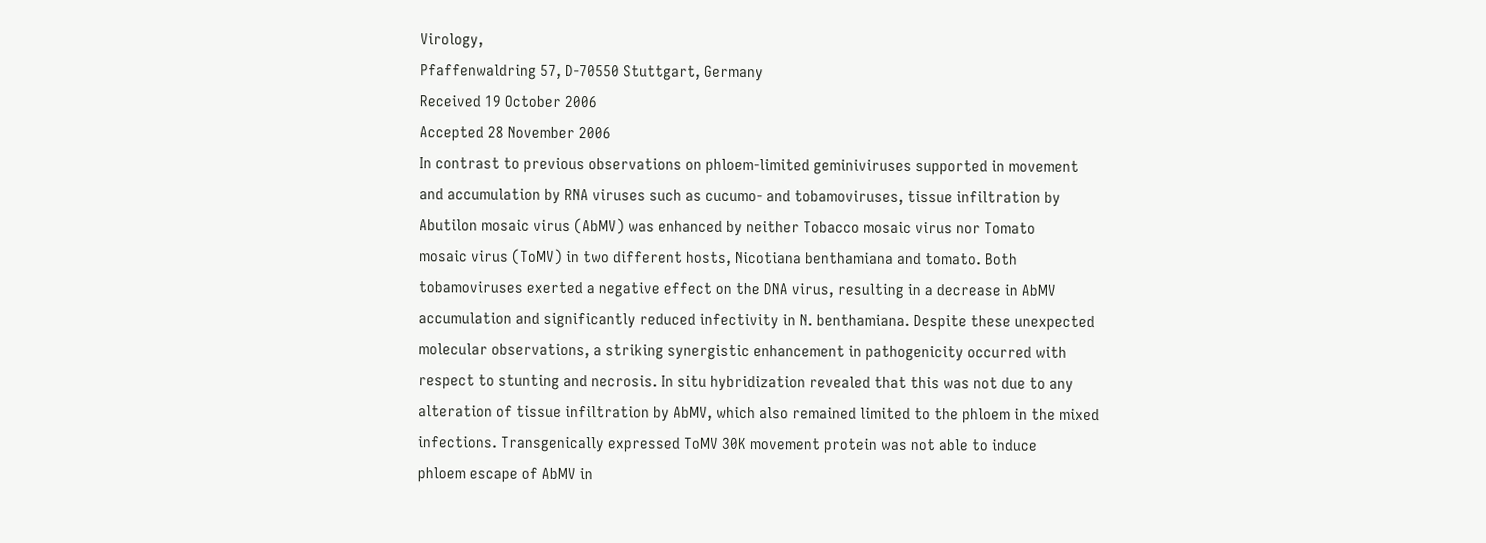Virology,
Pfaffenwaldring 57, D-70550 Stuttgart, Germany
Received 19 October 2006
Accepted 28 November 2006
In contrast to previous observations on phloem-limited geminiviruses supported in movement
and accumulation by RNA viruses such as cucumo- and tobamoviruses, tissue infiltration by
Abutilon mosaic virus (AbMV) was enhanced by neither Tobacco mosaic virus nor Tomato
mosaic virus (ToMV) in two different hosts, Nicotiana benthamiana and tomato. Both
tobamoviruses exerted a negative effect on the DNA virus, resulting in a decrease in AbMV
accumulation and significantly reduced infectivity in N. benthamiana. Despite these unexpected
molecular observations, a striking synergistic enhancement in pathogenicity occurred with
respect to stunting and necrosis. In situ hybridization revealed that this was not due to any
alteration of tissue infiltration by AbMV, which also remained limited to the phloem in the mixed
infections. Transgenically expressed ToMV 30K movement protein was not able to induce
phloem escape of AbMV in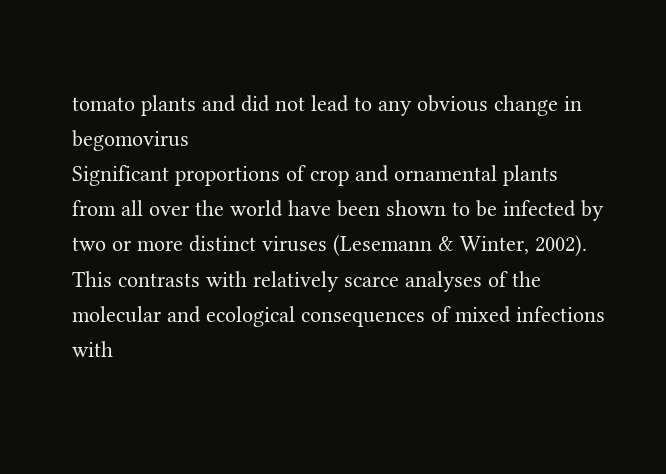tomato plants and did not lead to any obvious change in begomovirus
Significant proportions of crop and ornamental plants
from all over the world have been shown to be infected by
two or more distinct viruses (Lesemann & Winter, 2002).
This contrasts with relatively scarce analyses of the
molecular and ecological consequences of mixed infections
with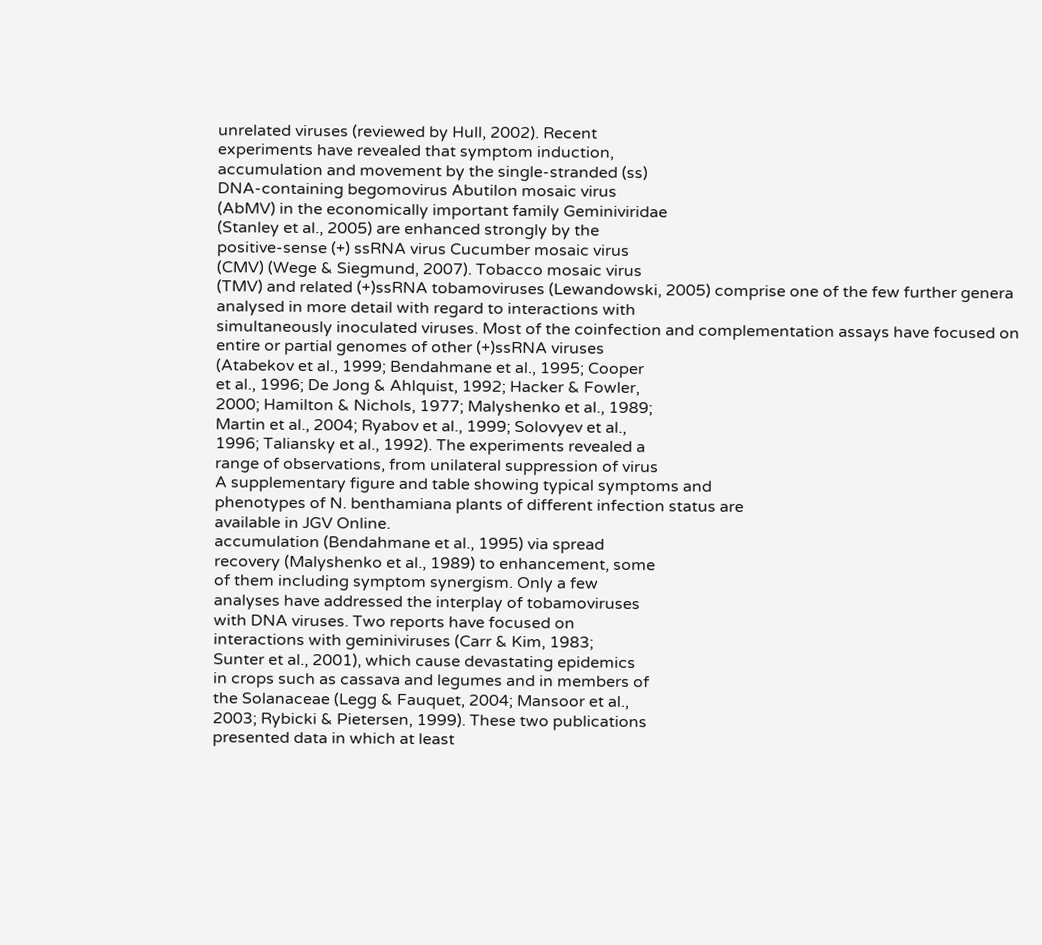unrelated viruses (reviewed by Hull, 2002). Recent
experiments have revealed that symptom induction,
accumulation and movement by the single-stranded (ss)
DNA-containing begomovirus Abutilon mosaic virus
(AbMV) in the economically important family Geminiviridae
(Stanley et al., 2005) are enhanced strongly by the
positive-sense (+) ssRNA virus Cucumber mosaic virus
(CMV) (Wege & Siegmund, 2007). Tobacco mosaic virus
(TMV) and related (+)ssRNA tobamoviruses (Lewandowski, 2005) comprise one of the few further genera
analysed in more detail with regard to interactions with
simultaneously inoculated viruses. Most of the coinfection and complementation assays have focused on
entire or partial genomes of other (+)ssRNA viruses
(Atabekov et al., 1999; Bendahmane et al., 1995; Cooper
et al., 1996; De Jong & Ahlquist, 1992; Hacker & Fowler,
2000; Hamilton & Nichols, 1977; Malyshenko et al., 1989;
Martin et al., 2004; Ryabov et al., 1999; Solovyev et al.,
1996; Taliansky et al., 1992). The experiments revealed a
range of observations, from unilateral suppression of virus
A supplementary figure and table showing typical symptoms and
phenotypes of N. benthamiana plants of different infection status are
available in JGV Online.
accumulation (Bendahmane et al., 1995) via spread
recovery (Malyshenko et al., 1989) to enhancement, some
of them including symptom synergism. Only a few
analyses have addressed the interplay of tobamoviruses
with DNA viruses. Two reports have focused on
interactions with geminiviruses (Carr & Kim, 1983;
Sunter et al., 2001), which cause devastating epidemics
in crops such as cassava and legumes and in members of
the Solanaceae (Legg & Fauquet, 2004; Mansoor et al.,
2003; Rybicki & Pietersen, 1999). These two publications
presented data in which at least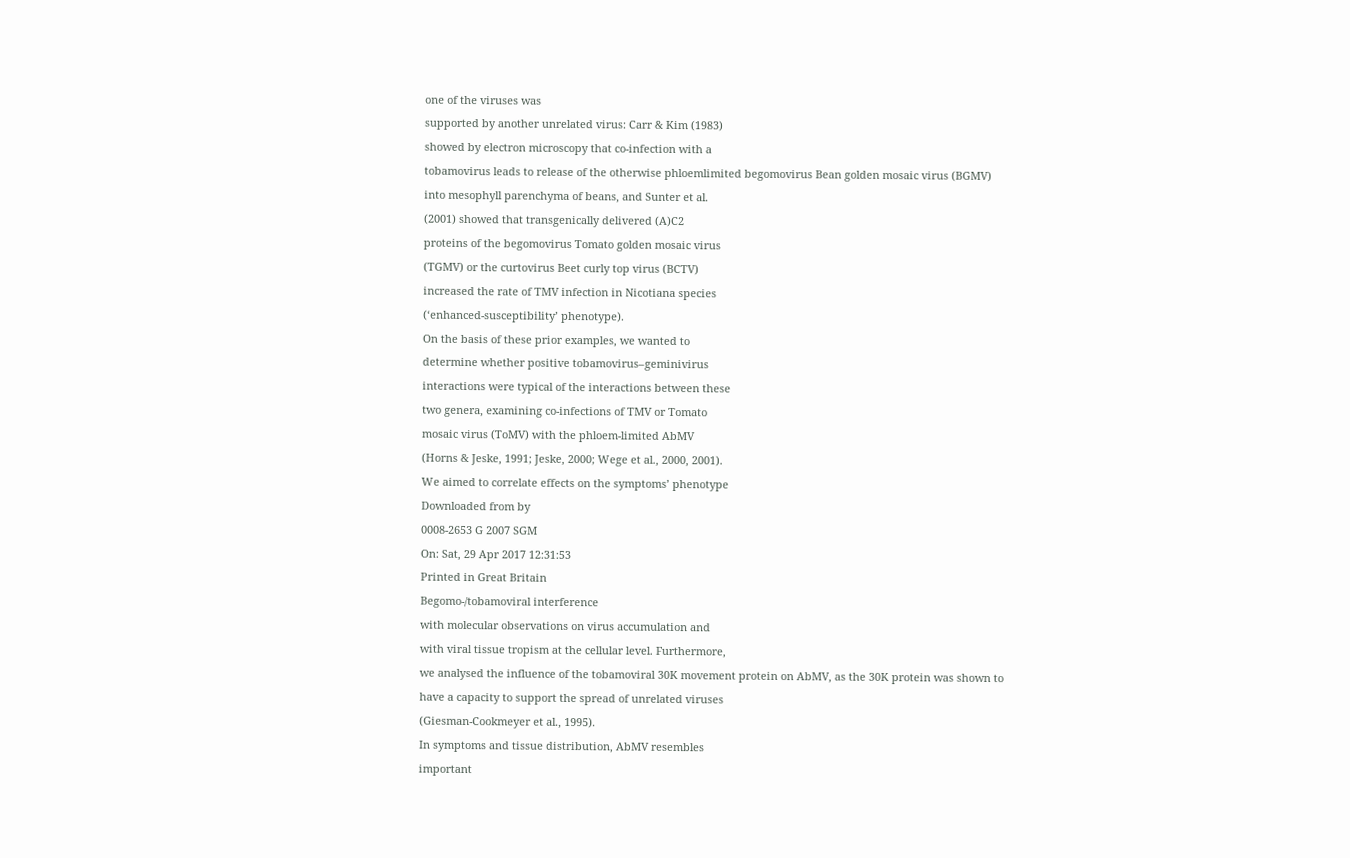one of the viruses was
supported by another unrelated virus: Carr & Kim (1983)
showed by electron microscopy that co-infection with a
tobamovirus leads to release of the otherwise phloemlimited begomovirus Bean golden mosaic virus (BGMV)
into mesophyll parenchyma of beans, and Sunter et al.
(2001) showed that transgenically delivered (A)C2
proteins of the begomovirus Tomato golden mosaic virus
(TGMV) or the curtovirus Beet curly top virus (BCTV)
increased the rate of TMV infection in Nicotiana species
(‘enhanced-susceptibility’ phenotype).
On the basis of these prior examples, we wanted to
determine whether positive tobamovirus–geminivirus
interactions were typical of the interactions between these
two genera, examining co-infections of TMV or Tomato
mosaic virus (ToMV) with the phloem-limited AbMV
(Horns & Jeske, 1991; Jeske, 2000; Wege et al., 2000, 2001).
We aimed to correlate effects on the symptoms’ phenotype
Downloaded from by
0008-2653 G 2007 SGM
On: Sat, 29 Apr 2017 12:31:53
Printed in Great Britain
Begomo-/tobamoviral interference
with molecular observations on virus accumulation and
with viral tissue tropism at the cellular level. Furthermore,
we analysed the influence of the tobamoviral 30K movement protein on AbMV, as the 30K protein was shown to
have a capacity to support the spread of unrelated viruses
(Giesman-Cookmeyer et al., 1995).
In symptoms and tissue distribution, AbMV resembles
important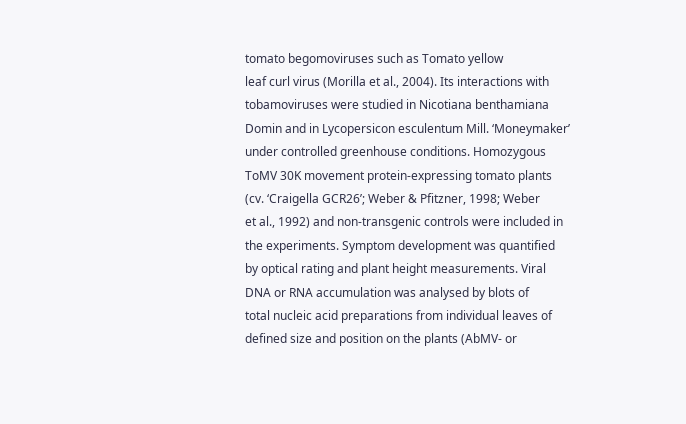tomato begomoviruses such as Tomato yellow
leaf curl virus (Morilla et al., 2004). Its interactions with
tobamoviruses were studied in Nicotiana benthamiana
Domin and in Lycopersicon esculentum Mill. ‘Moneymaker’
under controlled greenhouse conditions. Homozygous
ToMV 30K movement protein-expressing tomato plants
(cv. ‘Craigella GCR26’; Weber & Pfitzner, 1998; Weber
et al., 1992) and non-transgenic controls were included in
the experiments. Symptom development was quantified
by optical rating and plant height measurements. Viral
DNA or RNA accumulation was analysed by blots of
total nucleic acid preparations from individual leaves of
defined size and position on the plants (AbMV- or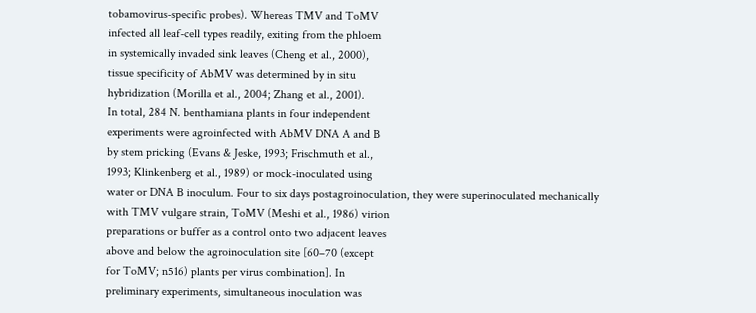tobamovirus-specific probes). Whereas TMV and ToMV
infected all leaf-cell types readily, exiting from the phloem
in systemically invaded sink leaves (Cheng et al., 2000),
tissue specificity of AbMV was determined by in situ
hybridization (Morilla et al., 2004; Zhang et al., 2001).
In total, 284 N. benthamiana plants in four independent
experiments were agroinfected with AbMV DNA A and B
by stem pricking (Evans & Jeske, 1993; Frischmuth et al.,
1993; Klinkenberg et al., 1989) or mock-inoculated using
water or DNA B inoculum. Four to six days postagroinoculation, they were superinoculated mechanically
with TMV vulgare strain, ToMV (Meshi et al., 1986) virion
preparations or buffer as a control onto two adjacent leaves
above and below the agroinoculation site [60–70 (except
for ToMV; n516) plants per virus combination]. In
preliminary experiments, simultaneous inoculation was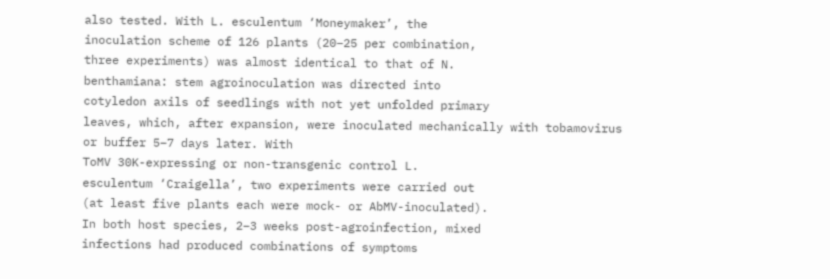also tested. With L. esculentum ‘Moneymaker’, the
inoculation scheme of 126 plants (20–25 per combination,
three experiments) was almost identical to that of N.
benthamiana: stem agroinoculation was directed into
cotyledon axils of seedlings with not yet unfolded primary
leaves, which, after expansion, were inoculated mechanically with tobamovirus or buffer 5–7 days later. With
ToMV 30K-expressing or non-transgenic control L.
esculentum ‘Craigella’, two experiments were carried out
(at least five plants each were mock- or AbMV-inoculated).
In both host species, 2–3 weeks post-agroinfection, mixed
infections had produced combinations of symptoms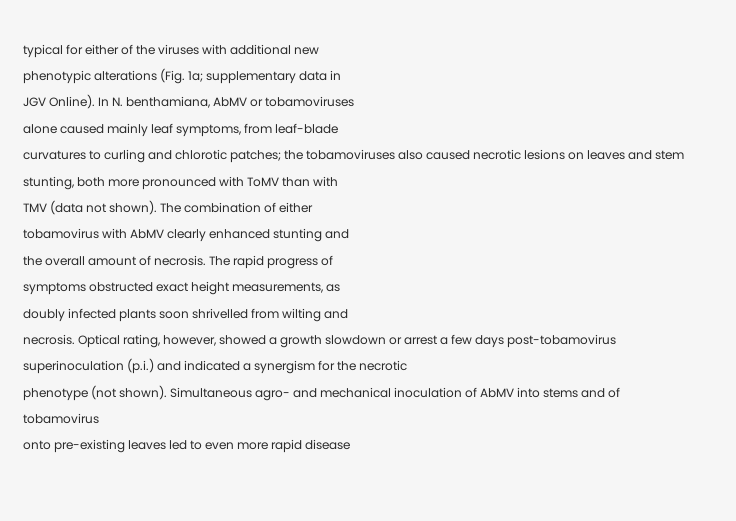typical for either of the viruses with additional new
phenotypic alterations (Fig. 1a; supplementary data in
JGV Online). In N. benthamiana, AbMV or tobamoviruses
alone caused mainly leaf symptoms, from leaf-blade
curvatures to curling and chlorotic patches; the tobamoviruses also caused necrotic lesions on leaves and stem
stunting, both more pronounced with ToMV than with
TMV (data not shown). The combination of either
tobamovirus with AbMV clearly enhanced stunting and
the overall amount of necrosis. The rapid progress of
symptoms obstructed exact height measurements, as
doubly infected plants soon shrivelled from wilting and
necrosis. Optical rating, however, showed a growth slowdown or arrest a few days post-tobamovirus superinoculation (p.i.) and indicated a synergism for the necrotic
phenotype (not shown). Simultaneous agro- and mechanical inoculation of AbMV into stems and of tobamovirus
onto pre-existing leaves led to even more rapid disease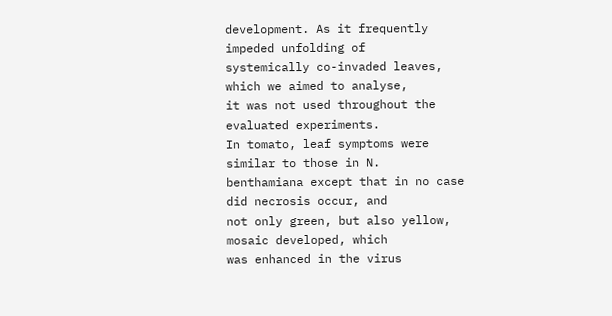development. As it frequently impeded unfolding of
systemically co-invaded leaves, which we aimed to analyse,
it was not used throughout the evaluated experiments.
In tomato, leaf symptoms were similar to those in N.
benthamiana except that in no case did necrosis occur, and
not only green, but also yellow, mosaic developed, which
was enhanced in the virus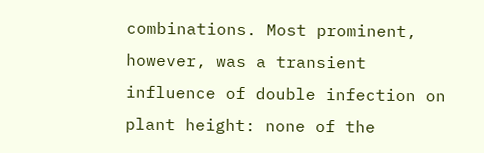combinations. Most prominent,
however, was a transient influence of double infection on
plant height: none of the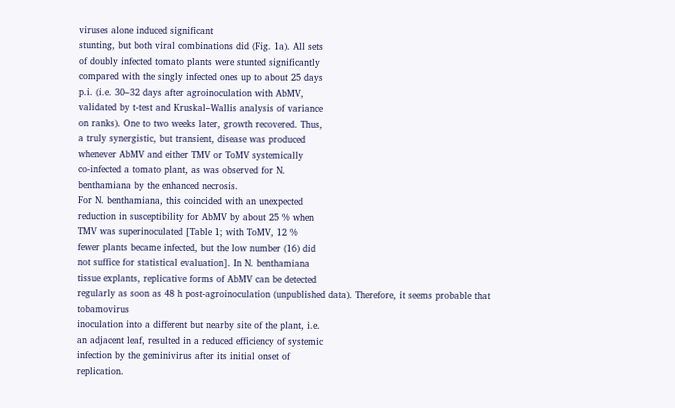viruses alone induced significant
stunting, but both viral combinations did (Fig. 1a). All sets
of doubly infected tomato plants were stunted significantly
compared with the singly infected ones up to about 25 days
p.i. (i.e. 30–32 days after agroinoculation with AbMV,
validated by t-test and Kruskal–Wallis analysis of variance
on ranks). One to two weeks later, growth recovered. Thus,
a truly synergistic, but transient, disease was produced
whenever AbMV and either TMV or ToMV systemically
co-infected a tomato plant, as was observed for N.
benthamiana by the enhanced necrosis.
For N. benthamiana, this coincided with an unexpected
reduction in susceptibility for AbMV by about 25 % when
TMV was superinoculated [Table 1; with ToMV, 12 %
fewer plants became infected, but the low number (16) did
not suffice for statistical evaluation]. In N. benthamiana
tissue explants, replicative forms of AbMV can be detected
regularly as soon as 48 h post-agroinoculation (unpublished data). Therefore, it seems probable that tobamovirus
inoculation into a different but nearby site of the plant, i.e.
an adjacent leaf, resulted in a reduced efficiency of systemic
infection by the geminivirus after its initial onset of
replication.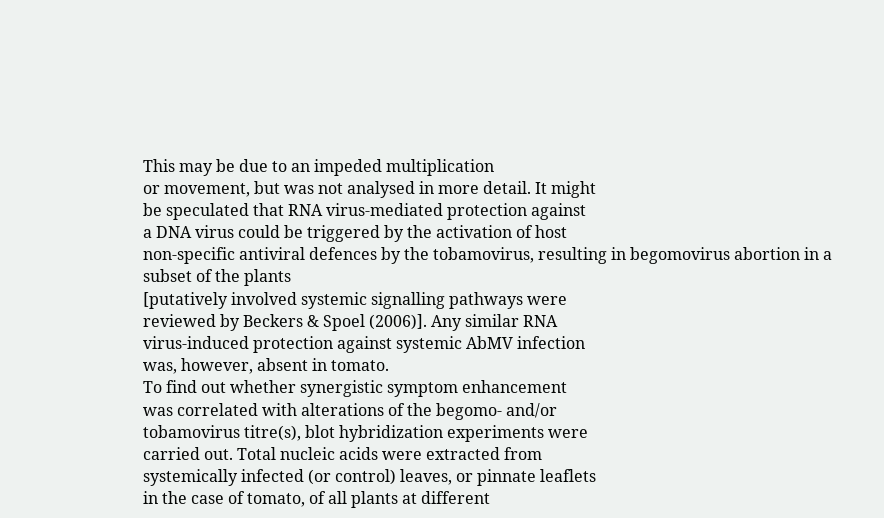This may be due to an impeded multiplication
or movement, but was not analysed in more detail. It might
be speculated that RNA virus-mediated protection against
a DNA virus could be triggered by the activation of host
non-specific antiviral defences by the tobamovirus, resulting in begomovirus abortion in a subset of the plants
[putatively involved systemic signalling pathways were
reviewed by Beckers & Spoel (2006)]. Any similar RNA
virus-induced protection against systemic AbMV infection
was, however, absent in tomato.
To find out whether synergistic symptom enhancement
was correlated with alterations of the begomo- and/or
tobamovirus titre(s), blot hybridization experiments were
carried out. Total nucleic acids were extracted from
systemically infected (or control) leaves, or pinnate leaflets
in the case of tomato, of all plants at different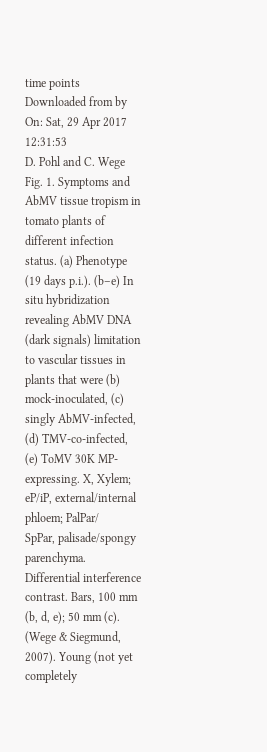time points
Downloaded from by
On: Sat, 29 Apr 2017 12:31:53
D. Pohl and C. Wege
Fig. 1. Symptoms and AbMV tissue tropism in tomato plants of different infection status. (a) Phenotype (19 days p.i.). (b–e) In
situ hybridization revealing AbMV DNA (dark signals) limitation to vascular tissues in plants that were (b) mock-inoculated, (c)
singly AbMV-infected, (d) TMV-co-infected, (e) ToMV 30K MP-expressing. X, Xylem; eP/iP, external/internal phloem; PalPar/
SpPar, palisade/spongy parenchyma. Differential interference contrast. Bars, 100 mm (b, d, e); 50 mm (c).
(Wege & Siegmund, 2007). Young (not yet completely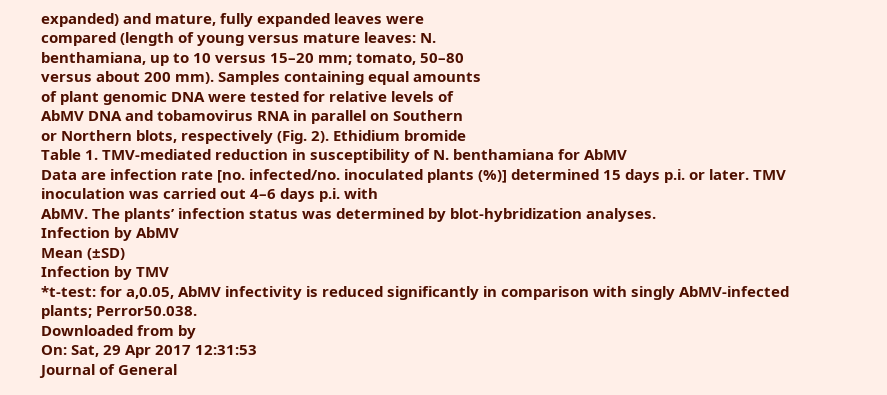expanded) and mature, fully expanded leaves were
compared (length of young versus mature leaves: N.
benthamiana, up to 10 versus 15–20 mm; tomato, 50–80
versus about 200 mm). Samples containing equal amounts
of plant genomic DNA were tested for relative levels of
AbMV DNA and tobamovirus RNA in parallel on Southern
or Northern blots, respectively (Fig. 2). Ethidium bromide
Table 1. TMV-mediated reduction in susceptibility of N. benthamiana for AbMV
Data are infection rate [no. infected/no. inoculated plants (%)] determined 15 days p.i. or later. TMV inoculation was carried out 4–6 days p.i. with
AbMV. The plants’ infection status was determined by blot-hybridization analyses.
Infection by AbMV
Mean (±SD)
Infection by TMV
*t-test: for a,0.05, AbMV infectivity is reduced significantly in comparison with singly AbMV-infected plants; Perror50.038.
Downloaded from by
On: Sat, 29 Apr 2017 12:31:53
Journal of General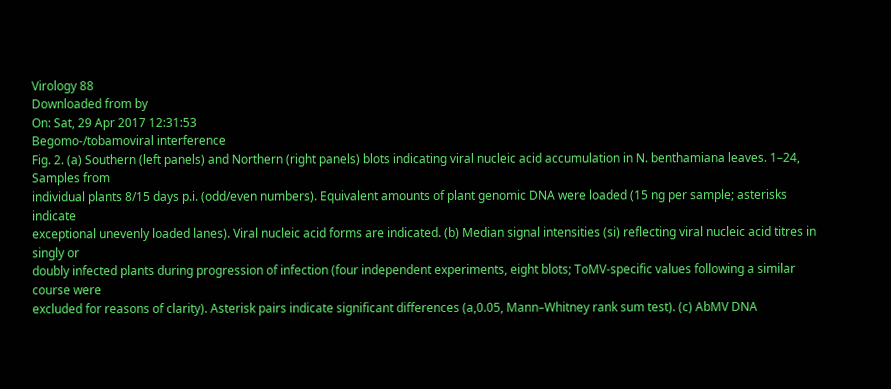Virology 88
Downloaded from by
On: Sat, 29 Apr 2017 12:31:53
Begomo-/tobamoviral interference
Fig. 2. (a) Southern (left panels) and Northern (right panels) blots indicating viral nucleic acid accumulation in N. benthamiana leaves. 1–24, Samples from
individual plants 8/15 days p.i. (odd/even numbers). Equivalent amounts of plant genomic DNA were loaded (15 ng per sample; asterisks indicate
exceptional unevenly loaded lanes). Viral nucleic acid forms are indicated. (b) Median signal intensities (si) reflecting viral nucleic acid titres in singly or
doubly infected plants during progression of infection (four independent experiments, eight blots; ToMV-specific values following a similar course were
excluded for reasons of clarity). Asterisk pairs indicate significant differences (a,0.05, Mann–Whitney rank sum test). (c) AbMV DNA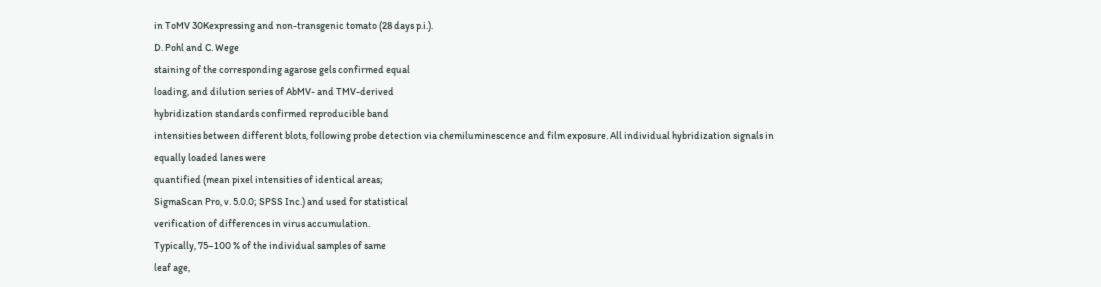in ToMV 30Kexpressing and non-transgenic tomato (28 days p.i.).
D. Pohl and C. Wege
staining of the corresponding agarose gels confirmed equal
loading, and dilution series of AbMV- and TMV-derived
hybridization standards confirmed reproducible band
intensities between different blots, following probe detection via chemiluminescence and film exposure. All individual hybridization signals in equally loaded lanes were
quantified (mean pixel intensities of identical areas;
SigmaScan Pro, v. 5.0.0; SPSS Inc.) and used for statistical
verification of differences in virus accumulation.
Typically, 75–100 % of the individual samples of same
leaf age,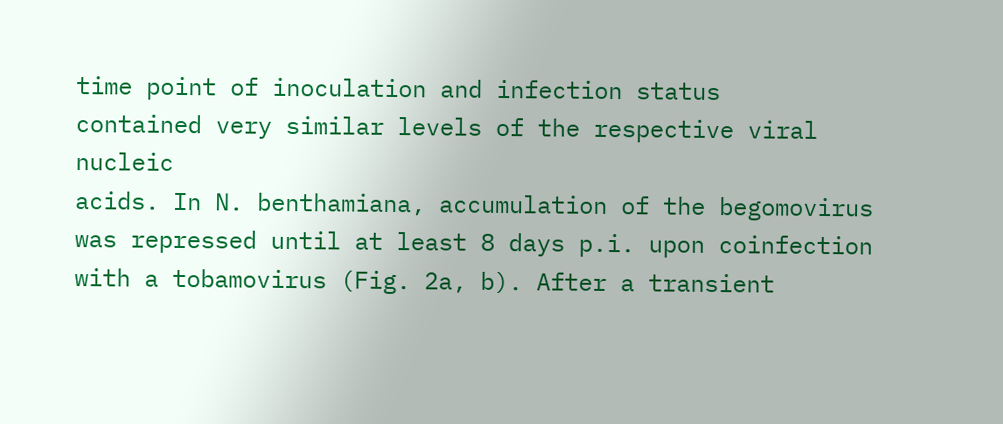time point of inoculation and infection status
contained very similar levels of the respective viral nucleic
acids. In N. benthamiana, accumulation of the begomovirus was repressed until at least 8 days p.i. upon coinfection with a tobamovirus (Fig. 2a, b). After a transient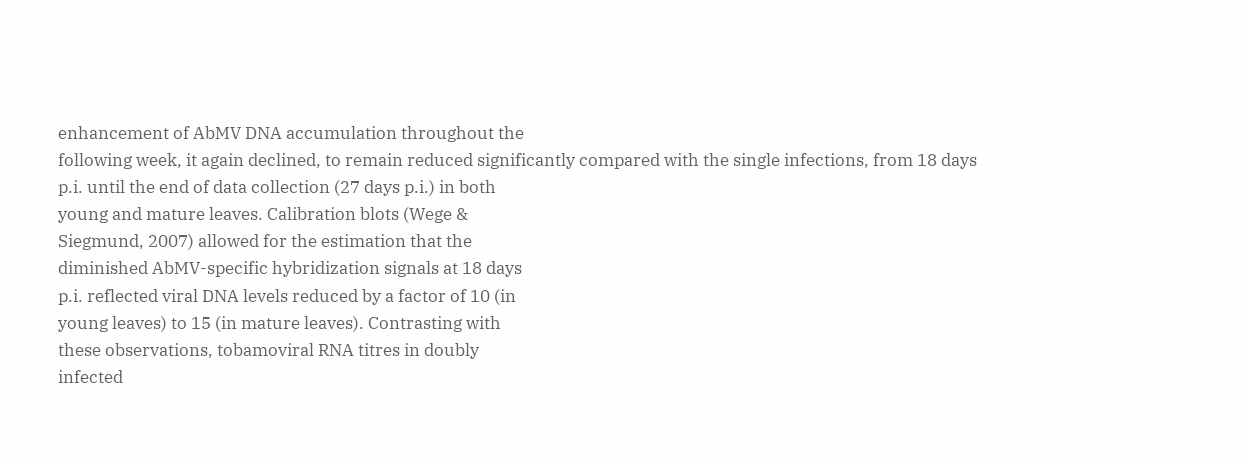enhancement of AbMV DNA accumulation throughout the
following week, it again declined, to remain reduced significantly compared with the single infections, from 18 days
p.i. until the end of data collection (27 days p.i.) in both
young and mature leaves. Calibration blots (Wege &
Siegmund, 2007) allowed for the estimation that the
diminished AbMV-specific hybridization signals at 18 days
p.i. reflected viral DNA levels reduced by a factor of 10 (in
young leaves) to 15 (in mature leaves). Contrasting with
these observations, tobamoviral RNA titres in doubly
infected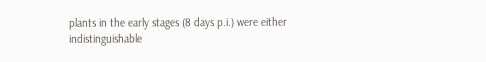plants in the early stages (8 days p.i.) were either
indistinguishable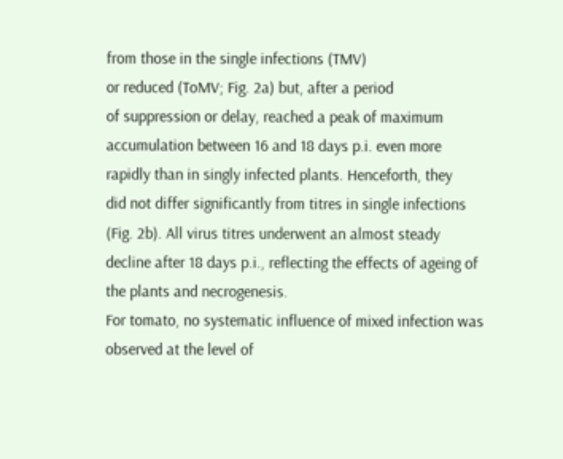from those in the single infections (TMV)
or reduced (ToMV; Fig. 2a) but, after a period
of suppression or delay, reached a peak of maximum
accumulation between 16 and 18 days p.i. even more
rapidly than in singly infected plants. Henceforth, they
did not differ significantly from titres in single infections
(Fig. 2b). All virus titres underwent an almost steady
decline after 18 days p.i., reflecting the effects of ageing of
the plants and necrogenesis.
For tomato, no systematic influence of mixed infection was
observed at the level of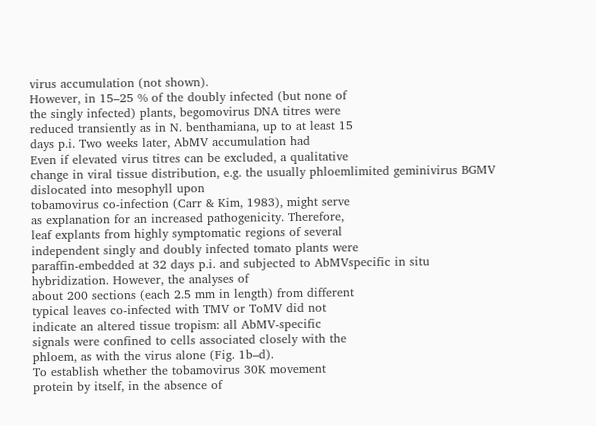virus accumulation (not shown).
However, in 15–25 % of the doubly infected (but none of
the singly infected) plants, begomovirus DNA titres were
reduced transiently as in N. benthamiana, up to at least 15
days p.i. Two weeks later, AbMV accumulation had
Even if elevated virus titres can be excluded, a qualitative
change in viral tissue distribution, e.g. the usually phloemlimited geminivirus BGMV dislocated into mesophyll upon
tobamovirus co-infection (Carr & Kim, 1983), might serve
as explanation for an increased pathogenicity. Therefore,
leaf explants from highly symptomatic regions of several
independent singly and doubly infected tomato plants were
paraffin-embedded at 32 days p.i. and subjected to AbMVspecific in situ hybridization. However, the analyses of
about 200 sections (each 2.5 mm in length) from different
typical leaves co-infected with TMV or ToMV did not
indicate an altered tissue tropism: all AbMV-specific
signals were confined to cells associated closely with the
phloem, as with the virus alone (Fig. 1b–d).
To establish whether the tobamovirus 30K movement
protein by itself, in the absence of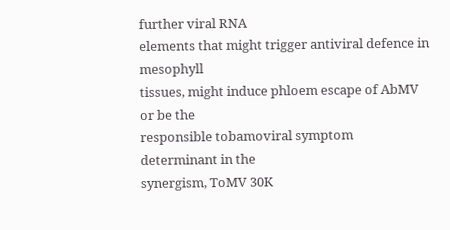further viral RNA
elements that might trigger antiviral defence in mesophyll
tissues, might induce phloem escape of AbMV or be the
responsible tobamoviral symptom determinant in the
synergism, ToMV 30K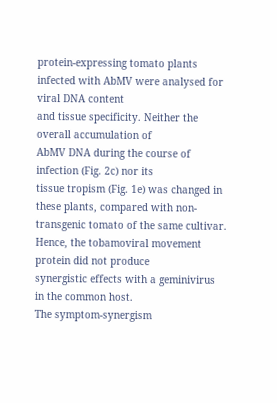protein-expressing tomato plants
infected with AbMV were analysed for viral DNA content
and tissue specificity. Neither the overall accumulation of
AbMV DNA during the course of infection (Fig. 2c) nor its
tissue tropism (Fig. 1e) was changed in these plants, compared with non-transgenic tomato of the same cultivar.
Hence, the tobamoviral movement protein did not produce
synergistic effects with a geminivirus in the common host.
The symptom-synergism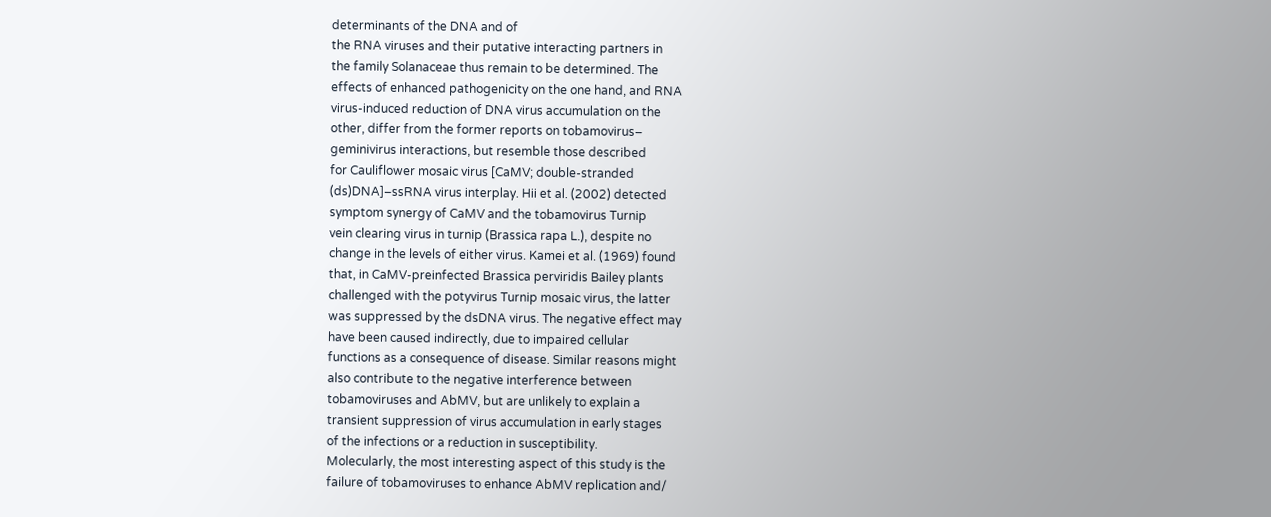determinants of the DNA and of
the RNA viruses and their putative interacting partners in
the family Solanaceae thus remain to be determined. The
effects of enhanced pathogenicity on the one hand, and RNA
virus-induced reduction of DNA virus accumulation on the
other, differ from the former reports on tobamovirus–
geminivirus interactions, but resemble those described
for Cauliflower mosaic virus [CaMV; double-stranded
(ds)DNA]–ssRNA virus interplay. Hii et al. (2002) detected
symptom synergy of CaMV and the tobamovirus Turnip
vein clearing virus in turnip (Brassica rapa L.), despite no
change in the levels of either virus. Kamei et al. (1969) found
that, in CaMV-preinfected Brassica perviridis Bailey plants
challenged with the potyvirus Turnip mosaic virus, the latter
was suppressed by the dsDNA virus. The negative effect may
have been caused indirectly, due to impaired cellular
functions as a consequence of disease. Similar reasons might
also contribute to the negative interference between
tobamoviruses and AbMV, but are unlikely to explain a
transient suppression of virus accumulation in early stages
of the infections or a reduction in susceptibility.
Molecularly, the most interesting aspect of this study is the
failure of tobamoviruses to enhance AbMV replication and/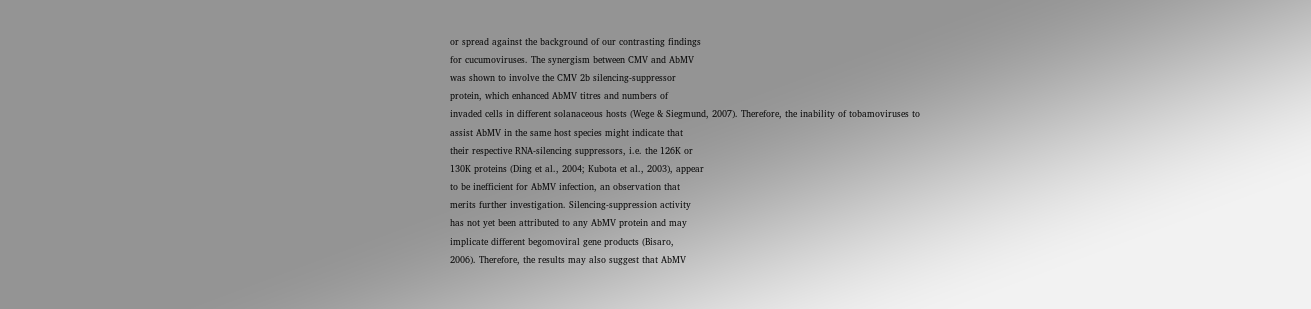or spread against the background of our contrasting findings
for cucumoviruses. The synergism between CMV and AbMV
was shown to involve the CMV 2b silencing-suppressor
protein, which enhanced AbMV titres and numbers of
invaded cells in different solanaceous hosts (Wege & Siegmund, 2007). Therefore, the inability of tobamoviruses to
assist AbMV in the same host species might indicate that
their respective RNA-silencing suppressors, i.e. the 126K or
130K proteins (Ding et al., 2004; Kubota et al., 2003), appear
to be inefficient for AbMV infection, an observation that
merits further investigation. Silencing-suppression activity
has not yet been attributed to any AbMV protein and may
implicate different begomoviral gene products (Bisaro,
2006). Therefore, the results may also suggest that AbMV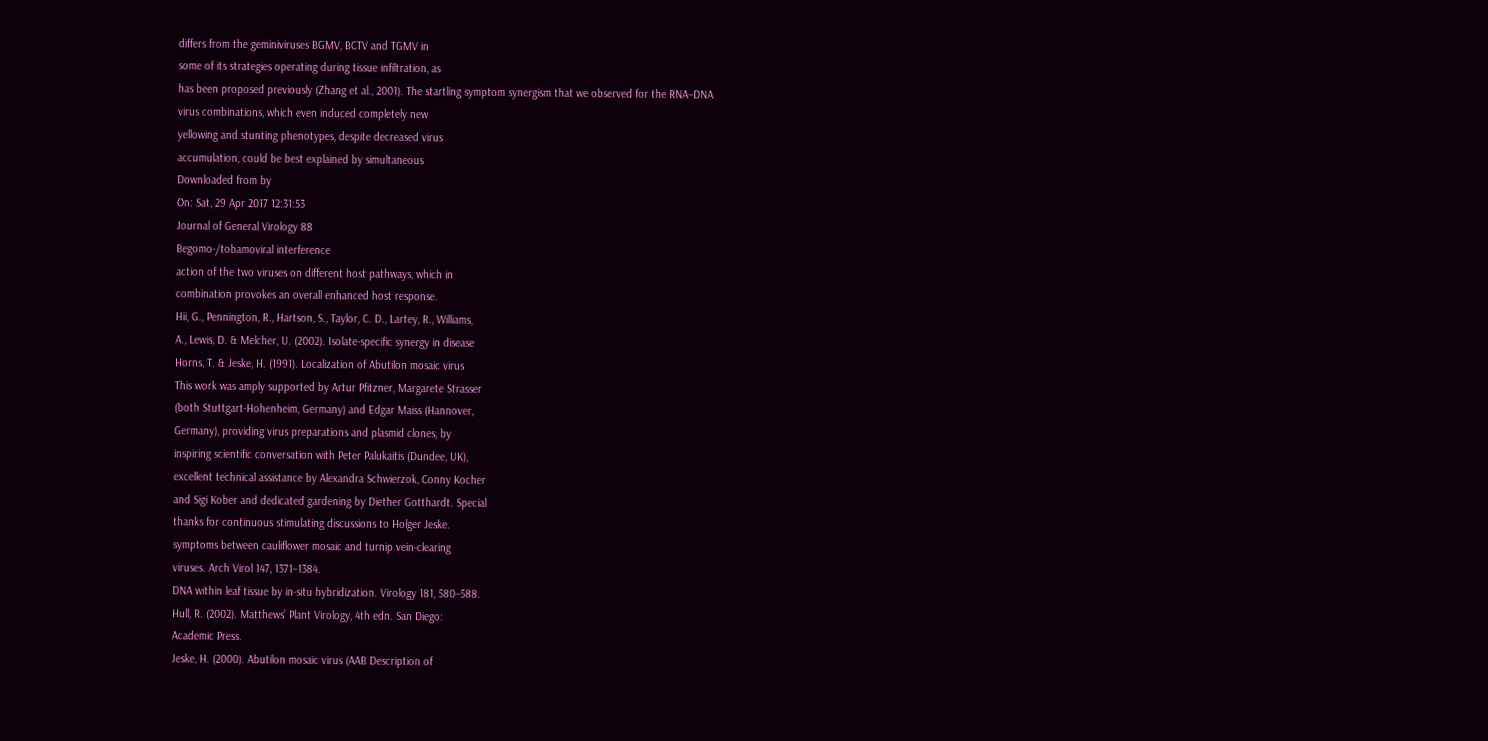differs from the geminiviruses BGMV, BCTV and TGMV in
some of its strategies operating during tissue infiltration, as
has been proposed previously (Zhang et al., 2001). The startling symptom synergism that we observed for the RNA–DNA
virus combinations, which even induced completely new
yellowing and stunting phenotypes, despite decreased virus
accumulation, could be best explained by simultaneous
Downloaded from by
On: Sat, 29 Apr 2017 12:31:53
Journal of General Virology 88
Begomo-/tobamoviral interference
action of the two viruses on different host pathways, which in
combination provokes an overall enhanced host response.
Hii, G., Pennington, R., Hartson, S., Taylor, C. D., Lartey, R., Williams,
A., Lewis, D. & Melcher, U. (2002). Isolate-specific synergy in disease
Horns, T. & Jeske, H. (1991). Localization of Abutilon mosaic virus
This work was amply supported by Artur Pfitzner, Margarete Strasser
(both Stuttgart-Hohenheim, Germany) and Edgar Maiss (Hannover,
Germany), providing virus preparations and plasmid clones, by
inspiring scientific conversation with Peter Palukaitis (Dundee, UK),
excellent technical assistance by Alexandra Schwierzok, Conny Kocher
and Sigi Kober and dedicated gardening by Diether Gotthardt. Special
thanks for continuous stimulating discussions to Holger Jeske.
symptoms between cauliflower mosaic and turnip vein-clearing
viruses. Arch Virol 147, 1371–1384.
DNA within leaf tissue by in-situ hybridization. Virology 181, 580–588.
Hull, R. (2002). Matthews’ Plant Virology, 4th edn. San Diego:
Academic Press.
Jeske, H. (2000). Abutilon mosaic virus (AAB Description of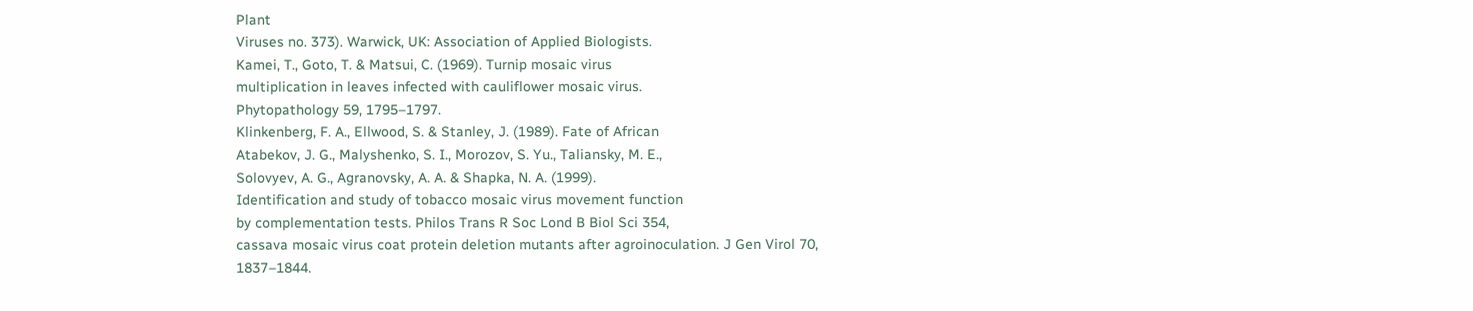Plant
Viruses no. 373). Warwick, UK: Association of Applied Biologists.
Kamei, T., Goto, T. & Matsui, C. (1969). Turnip mosaic virus
multiplication in leaves infected with cauliflower mosaic virus.
Phytopathology 59, 1795–1797.
Klinkenberg, F. A., Ellwood, S. & Stanley, J. (1989). Fate of African
Atabekov, J. G., Malyshenko, S. I., Morozov, S. Yu., Taliansky, M. E.,
Solovyev, A. G., Agranovsky, A. A. & Shapka, N. A. (1999).
Identification and study of tobacco mosaic virus movement function
by complementation tests. Philos Trans R Soc Lond B Biol Sci 354,
cassava mosaic virus coat protein deletion mutants after agroinoculation. J Gen Virol 70, 1837–1844.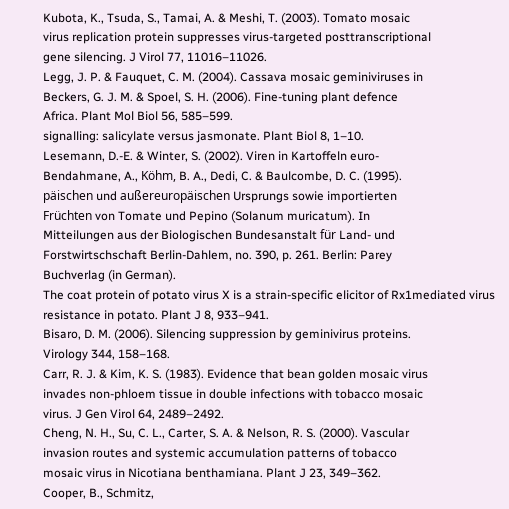Kubota, K., Tsuda, S., Tamai, A. & Meshi, T. (2003). Tomato mosaic
virus replication protein suppresses virus-targeted posttranscriptional
gene silencing. J Virol 77, 11016–11026.
Legg, J. P. & Fauquet, C. M. (2004). Cassava mosaic geminiviruses in
Beckers, G. J. M. & Spoel, S. H. (2006). Fine-tuning plant defence
Africa. Plant Mol Biol 56, 585–599.
signalling: salicylate versus jasmonate. Plant Biol 8, 1–10.
Lesemann, D.-E. & Winter, S. (2002). Viren in Kartoffeln euro-
Bendahmane, A., Köhm, B. A., Dedi, C. & Baulcombe, D. C. (1995).
päischen und außereuropäischen Ursprungs sowie importierten
Früchten von Tomate und Pepino (Solanum muricatum). In
Mitteilungen aus der Biologischen Bundesanstalt für Land- und
Forstwirtschschaft Berlin-Dahlem, no. 390, p. 261. Berlin: Parey
Buchverlag (in German).
The coat protein of potato virus X is a strain-specific elicitor of Rx1mediated virus resistance in potato. Plant J 8, 933–941.
Bisaro, D. M. (2006). Silencing suppression by geminivirus proteins.
Virology 344, 158–168.
Carr, R. J. & Kim, K. S. (1983). Evidence that bean golden mosaic virus
invades non-phloem tissue in double infections with tobacco mosaic
virus. J Gen Virol 64, 2489–2492.
Cheng, N. H., Su, C. L., Carter, S. A. & Nelson, R. S. (2000). Vascular
invasion routes and systemic accumulation patterns of tobacco
mosaic virus in Nicotiana benthamiana. Plant J 23, 349–362.
Cooper, B., Schmitz,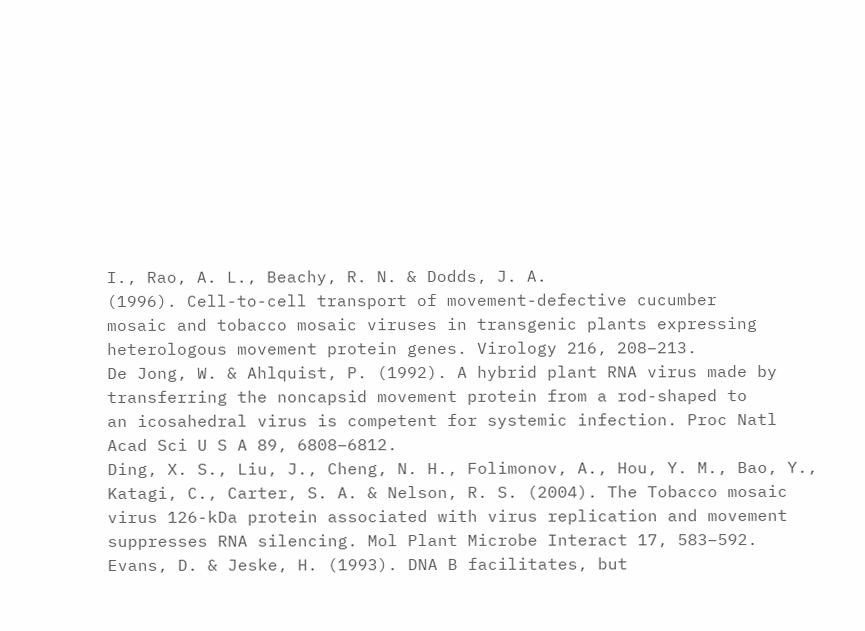I., Rao, A. L., Beachy, R. N. & Dodds, J. A.
(1996). Cell-to-cell transport of movement-defective cucumber
mosaic and tobacco mosaic viruses in transgenic plants expressing
heterologous movement protein genes. Virology 216, 208–213.
De Jong, W. & Ahlquist, P. (1992). A hybrid plant RNA virus made by
transferring the noncapsid movement protein from a rod-shaped to
an icosahedral virus is competent for systemic infection. Proc Natl
Acad Sci U S A 89, 6808–6812.
Ding, X. S., Liu, J., Cheng, N. H., Folimonov, A., Hou, Y. M., Bao, Y.,
Katagi, C., Carter, S. A. & Nelson, R. S. (2004). The Tobacco mosaic
virus 126-kDa protein associated with virus replication and movement
suppresses RNA silencing. Mol Plant Microbe Interact 17, 583–592.
Evans, D. & Jeske, H. (1993). DNA B facilitates, but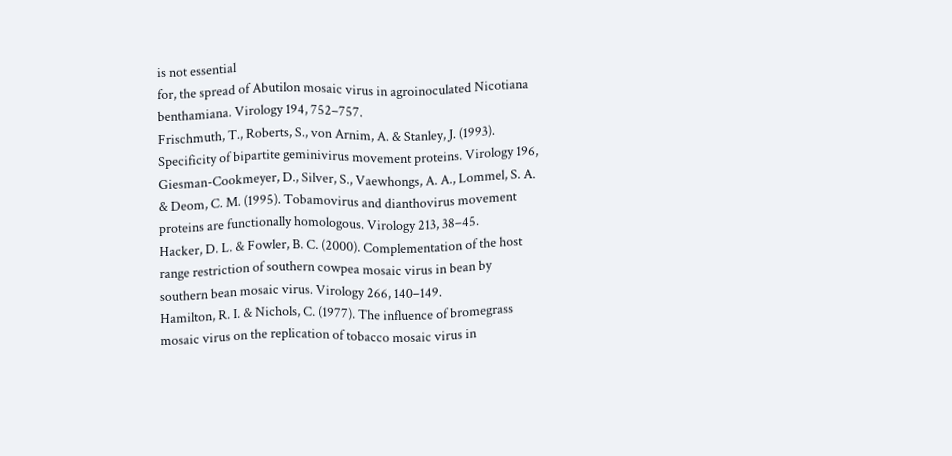is not essential
for, the spread of Abutilon mosaic virus in agroinoculated Nicotiana
benthamiana. Virology 194, 752–757.
Frischmuth, T., Roberts, S., von Arnim, A. & Stanley, J. (1993).
Specificity of bipartite geminivirus movement proteins. Virology 196,
Giesman-Cookmeyer, D., Silver, S., Vaewhongs, A. A., Lommel, S. A.
& Deom, C. M. (1995). Tobamovirus and dianthovirus movement
proteins are functionally homologous. Virology 213, 38–45.
Hacker, D. L. & Fowler, B. C. (2000). Complementation of the host
range restriction of southern cowpea mosaic virus in bean by
southern bean mosaic virus. Virology 266, 140–149.
Hamilton, R. I. & Nichols, C. (1977). The influence of bromegrass
mosaic virus on the replication of tobacco mosaic virus in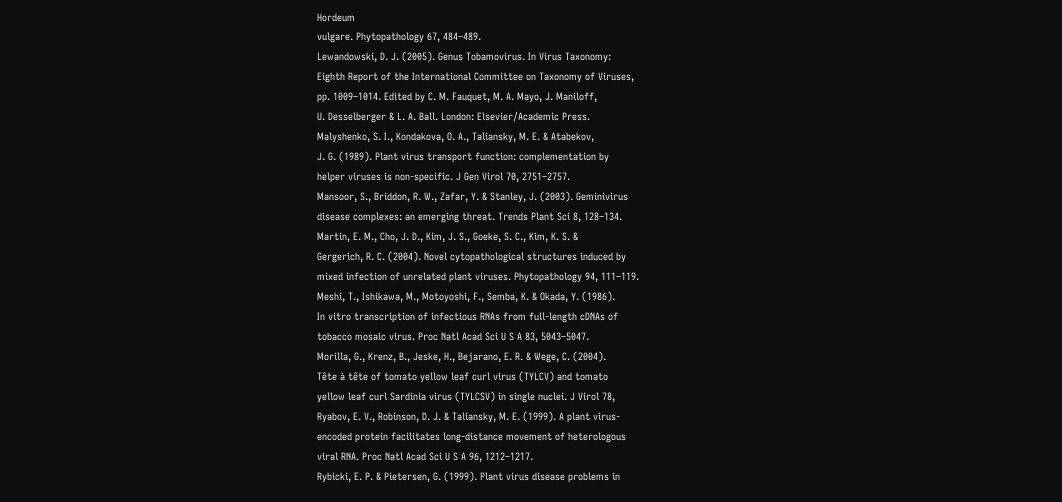Hordeum
vulgare. Phytopathology 67, 484–489.
Lewandowski, D. J. (2005). Genus Tobamovirus. In Virus Taxonomy:
Eighth Report of the International Committee on Taxonomy of Viruses,
pp. 1009–1014. Edited by C. M. Fauquet, M. A. Mayo, J. Maniloff,
U. Desselberger & L. A. Ball. London: Elsevier/Academic Press.
Malyshenko, S. I., Kondakova, O. A., Taliansky, M. E. & Atabekov,
J. G. (1989). Plant virus transport function: complementation by
helper viruses is non-specific. J Gen Virol 70, 2751–2757.
Mansoor, S., Briddon, R. W., Zafar, Y. & Stanley, J. (2003). Geminivirus
disease complexes: an emerging threat. Trends Plant Sci 8, 128–134.
Martin, E. M., Cho, J. D., Kim, J. S., Goeke, S. C., Kim, K. S. &
Gergerich, R. C. (2004). Novel cytopathological structures induced by
mixed infection of unrelated plant viruses. Phytopathology 94, 111–119.
Meshi, T., Ishikawa, M., Motoyoshi, F., Semba, K. & Okada, Y. (1986).
In vitro transcription of infectious RNAs from full-length cDNAs of
tobacco mosaic virus. Proc Natl Acad Sci U S A 83, 5043–5047.
Morilla, G., Krenz, B., Jeske, H., Bejarano, E. R. & Wege, C. (2004).
Tête à tête of tomato yellow leaf curl virus (TYLCV) and tomato
yellow leaf curl Sardinia virus (TYLCSV) in single nuclei. J Virol 78,
Ryabov, E. V., Robinson, D. J. & Taliansky, M. E. (1999). A plant virus-
encoded protein facilitates long-distance movement of heterologous
viral RNA. Proc Natl Acad Sci U S A 96, 1212–1217.
Rybicki, E. P. & Pietersen, G. (1999). Plant virus disease problems in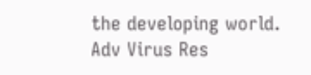the developing world. Adv Virus Res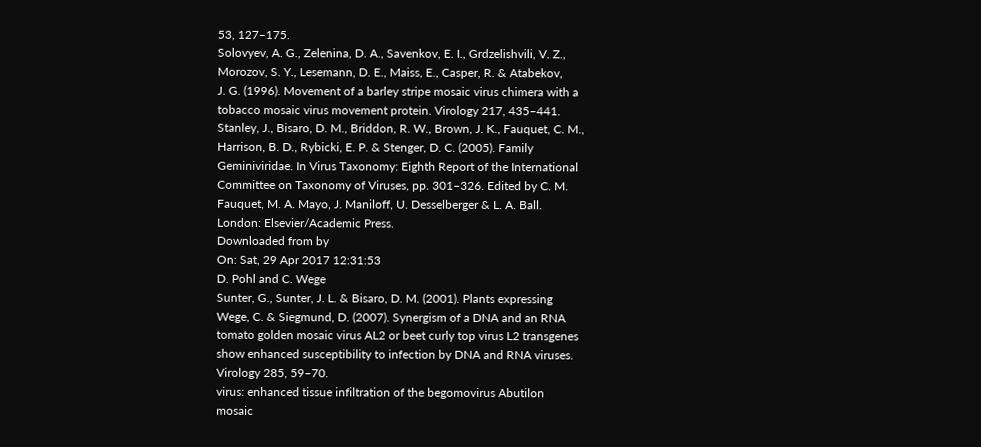53, 127–175.
Solovyev, A. G., Zelenina, D. A., Savenkov, E. I., Grdzelishvili, V. Z.,
Morozov, S. Y., Lesemann, D. E., Maiss, E., Casper, R. & Atabekov,
J. G. (1996). Movement of a barley stripe mosaic virus chimera with a
tobacco mosaic virus movement protein. Virology 217, 435–441.
Stanley, J., Bisaro, D. M., Briddon, R. W., Brown, J. K., Fauquet, C. M.,
Harrison, B. D., Rybicki, E. P. & Stenger, D. C. (2005). Family
Geminiviridae. In Virus Taxonomy: Eighth Report of the International
Committee on Taxonomy of Viruses, pp. 301–326. Edited by C. M.
Fauquet, M. A. Mayo, J. Maniloff, U. Desselberger & L. A. Ball.
London: Elsevier/Academic Press.
Downloaded from by
On: Sat, 29 Apr 2017 12:31:53
D. Pohl and C. Wege
Sunter, G., Sunter, J. L. & Bisaro, D. M. (2001). Plants expressing
Wege, C. & Siegmund, D. (2007). Synergism of a DNA and an RNA
tomato golden mosaic virus AL2 or beet curly top virus L2 transgenes
show enhanced susceptibility to infection by DNA and RNA viruses.
Virology 285, 59–70.
virus: enhanced tissue infiltration of the begomovirus Abutilon
mosaic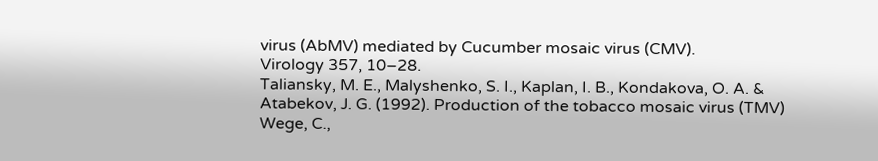virus (AbMV) mediated by Cucumber mosaic virus (CMV).
Virology 357, 10–28.
Taliansky, M. E., Malyshenko, S. I., Kaplan, I. B., Kondakova, O. A. &
Atabekov, J. G. (1992). Production of the tobacco mosaic virus (TMV)
Wege, C.,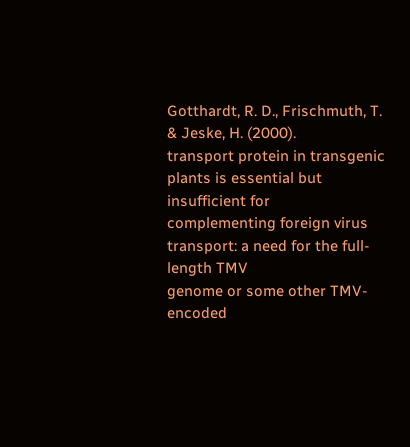Gotthardt, R. D., Frischmuth, T. & Jeske, H. (2000).
transport protein in transgenic plants is essential but insufficient for
complementing foreign virus transport: a need for the full-length TMV
genome or some other TMV-encoded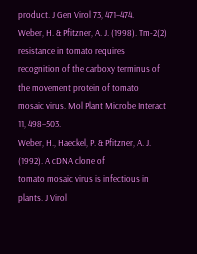product. J Gen Virol 73, 471–474.
Weber, H. & Pfitzner, A. J. (1998). Tm-2(2) resistance in tomato requires
recognition of the carboxy terminus of the movement protein of tomato
mosaic virus. Mol Plant Microbe Interact 11, 498–503.
Weber, H., Haeckel, P. & Pfitzner, A. J. (1992). A cDNA clone of
tomato mosaic virus is infectious in plants. J Virol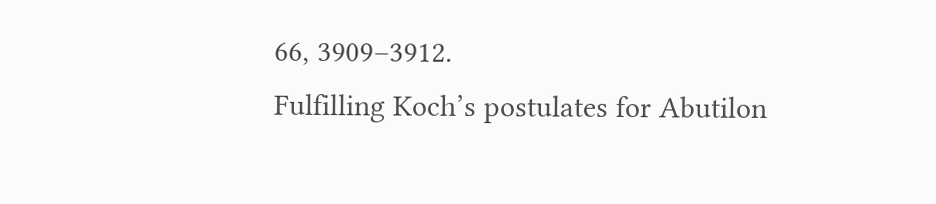66, 3909–3912.
Fulfilling Koch’s postulates for Abutilon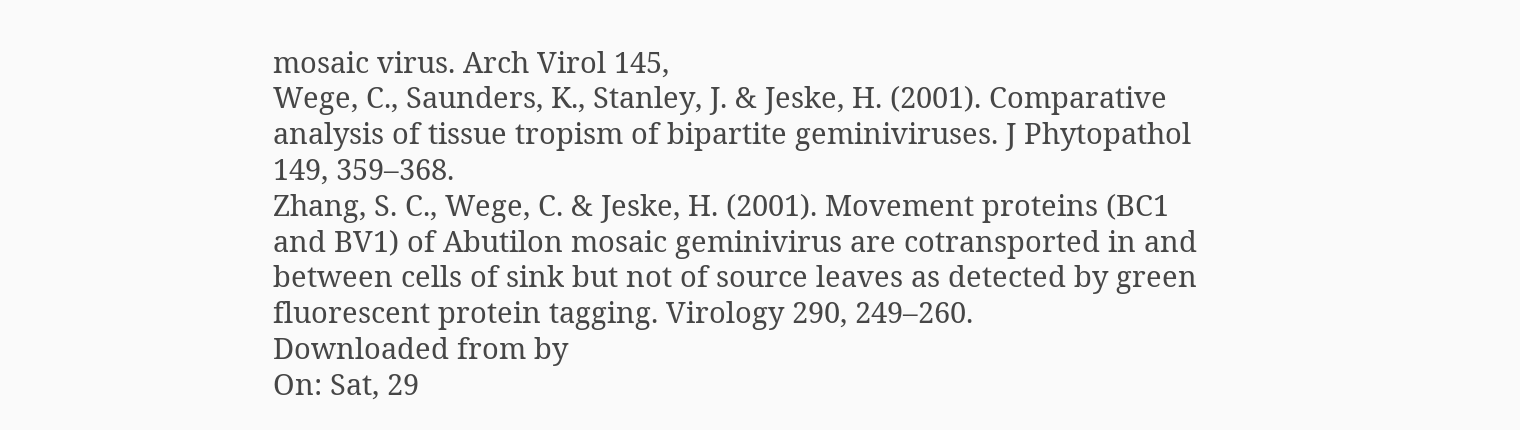mosaic virus. Arch Virol 145,
Wege, C., Saunders, K., Stanley, J. & Jeske, H. (2001). Comparative
analysis of tissue tropism of bipartite geminiviruses. J Phytopathol
149, 359–368.
Zhang, S. C., Wege, C. & Jeske, H. (2001). Movement proteins (BC1
and BV1) of Abutilon mosaic geminivirus are cotransported in and
between cells of sink but not of source leaves as detected by green
fluorescent protein tagging. Virology 290, 249–260.
Downloaded from by
On: Sat, 29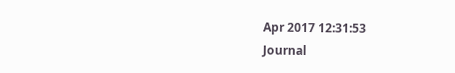Apr 2017 12:31:53
Journal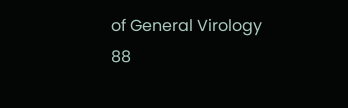of General Virology 88